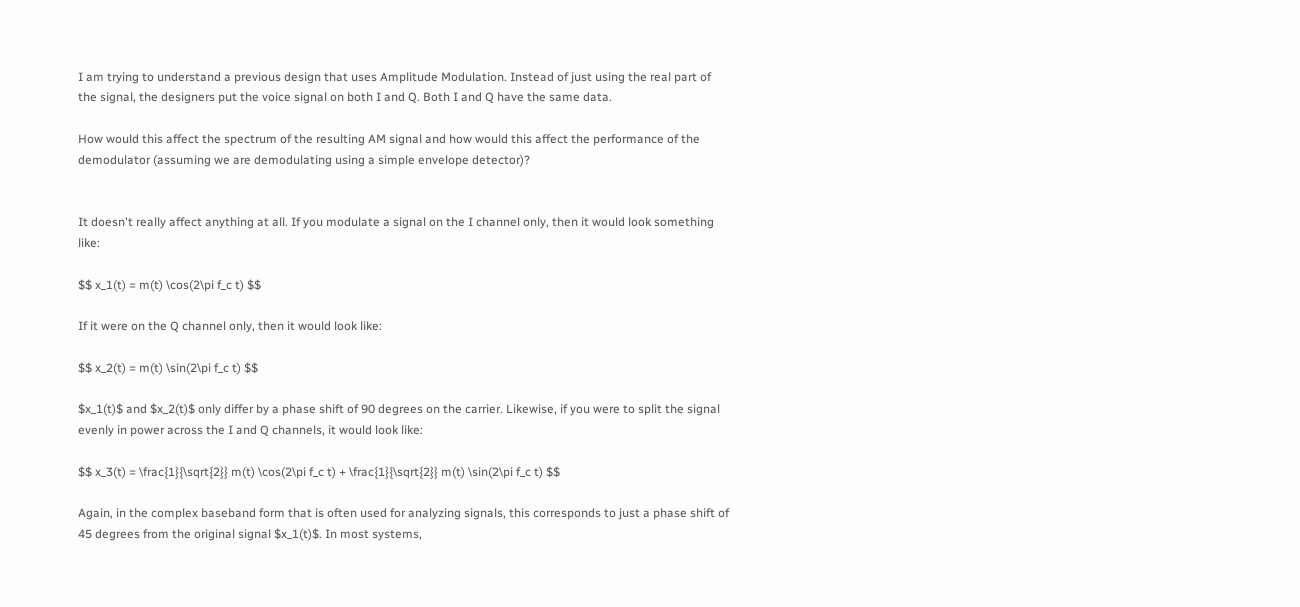I am trying to understand a previous design that uses Amplitude Modulation. Instead of just using the real part of the signal, the designers put the voice signal on both I and Q. Both I and Q have the same data.

How would this affect the spectrum of the resulting AM signal and how would this affect the performance of the demodulator (assuming we are demodulating using a simple envelope detector)?


It doesn't really affect anything at all. If you modulate a signal on the I channel only, then it would look something like:

$$ x_1(t) = m(t) \cos(2\pi f_c t) $$

If it were on the Q channel only, then it would look like:

$$ x_2(t) = m(t) \sin(2\pi f_c t) $$

$x_1(t)$ and $x_2(t)$ only differ by a phase shift of 90 degrees on the carrier. Likewise, if you were to split the signal evenly in power across the I and Q channels, it would look like:

$$ x_3(t) = \frac{1}{\sqrt{2}} m(t) \cos(2\pi f_c t) + \frac{1}{\sqrt{2}} m(t) \sin(2\pi f_c t) $$

Again, in the complex baseband form that is often used for analyzing signals, this corresponds to just a phase shift of 45 degrees from the original signal $x_1(t)$. In most systems,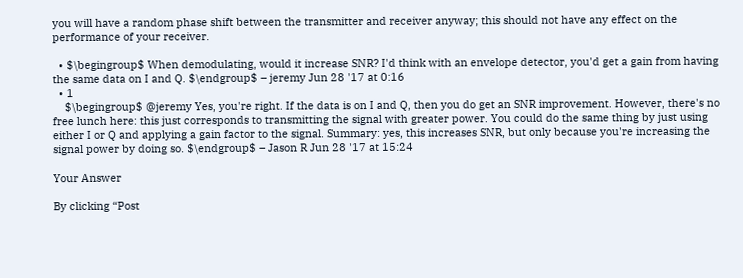you will have a random phase shift between the transmitter and receiver anyway; this should not have any effect on the performance of your receiver.

  • $\begingroup$ When demodulating, would it increase SNR? I'd think with an envelope detector, you'd get a gain from having the same data on I and Q. $\endgroup$ – jeremy Jun 28 '17 at 0:16
  • 1
    $\begingroup$ @jeremy Yes, you're right. If the data is on I and Q, then you do get an SNR improvement. However, there's no free lunch here: this just corresponds to transmitting the signal with greater power. You could do the same thing by just using either I or Q and applying a gain factor to the signal. Summary: yes, this increases SNR, but only because you're increasing the signal power by doing so. $\endgroup$ – Jason R Jun 28 '17 at 15:24

Your Answer

By clicking “Post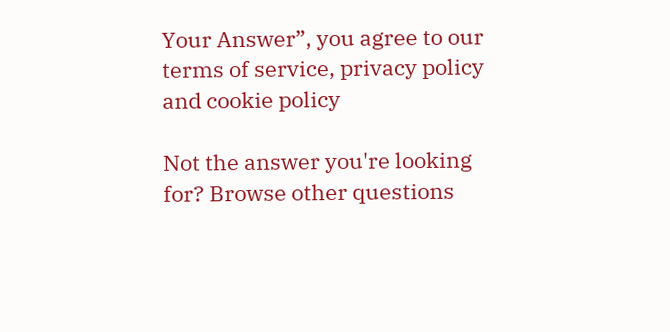Your Answer”, you agree to our terms of service, privacy policy and cookie policy

Not the answer you're looking for? Browse other questions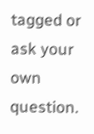tagged or ask your own question.